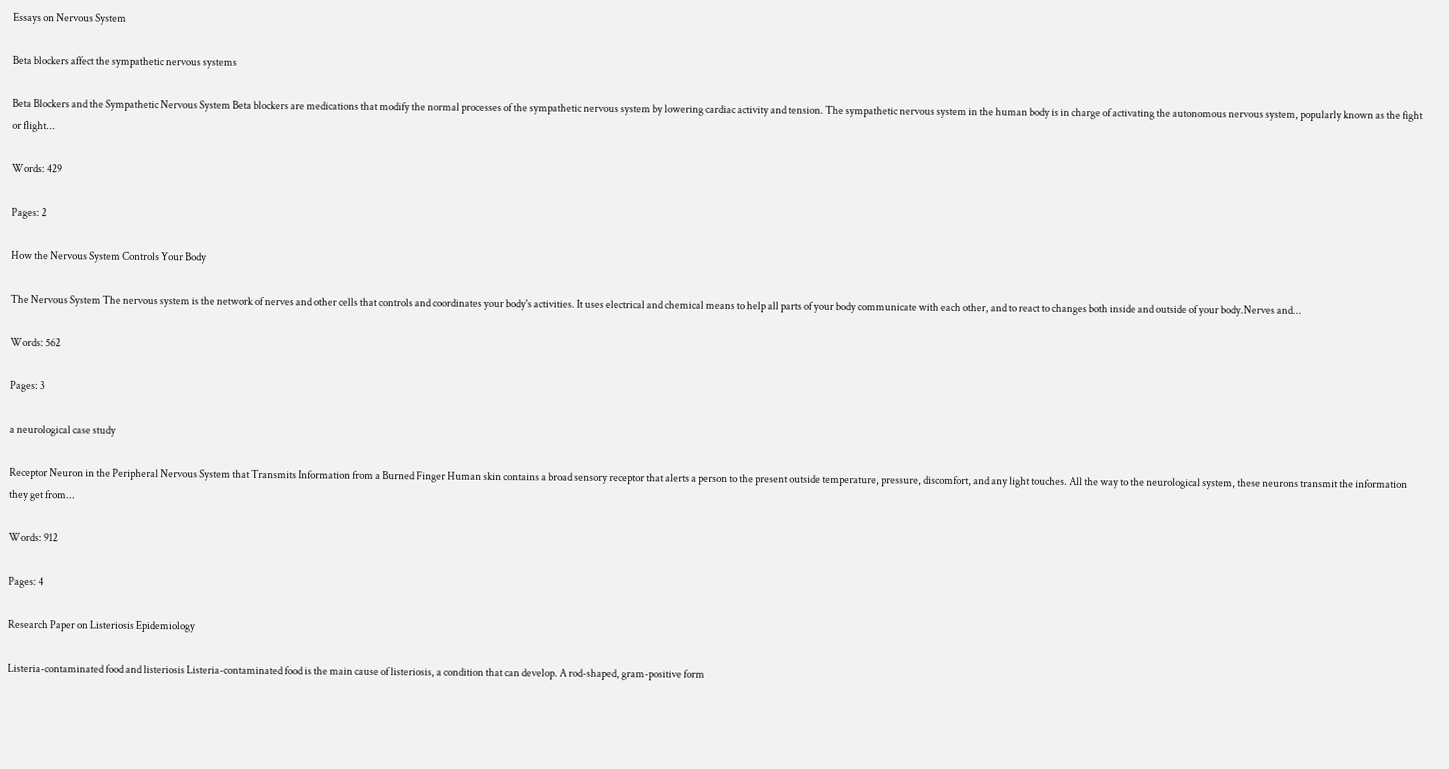Essays on Nervous System

Beta blockers affect the sympathetic nervous systems

Beta Blockers and the Sympathetic Nervous System Beta blockers are medications that modify the normal processes of the sympathetic nervous system by lowering cardiac activity and tension. The sympathetic nervous system in the human body is in charge of activating the autonomous nervous system, popularly known as the fight or flight...

Words: 429

Pages: 2

How the Nervous System Controls Your Body

The Nervous System The nervous system is the network of nerves and other cells that controls and coordinates your body's activities. It uses electrical and chemical means to help all parts of your body communicate with each other, and to react to changes both inside and outside of your body.Nerves and...

Words: 562

Pages: 3

a neurological case study

Receptor Neuron in the Peripheral Nervous System that Transmits Information from a Burned Finger Human skin contains a broad sensory receptor that alerts a person to the present outside temperature, pressure, discomfort, and any light touches. All the way to the neurological system, these neurons transmit the information they get from...

Words: 912

Pages: 4

Research Paper on Listeriosis Epidemiology

Listeria-contaminated food and listeriosis Listeria-contaminated food is the main cause of listeriosis, a condition that can develop. A rod-shaped, gram-positive form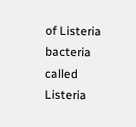of Listeria bacteria called Listeria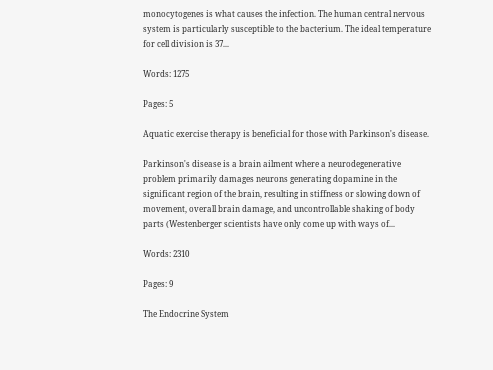monocytogenes is what causes the infection. The human central nervous system is particularly susceptible to the bacterium. The ideal temperature for cell division is 37...

Words: 1275

Pages: 5

Aquatic exercise therapy is beneficial for those with Parkinson's disease.

Parkinson's disease is a brain ailment where a neurodegenerative problem primarily damages neurons generating dopamine in the significant region of the brain, resulting in stiffness or slowing down of movement, overall brain damage, and uncontrollable shaking of body parts (Westenberger scientists have only come up with ways of...

Words: 2310

Pages: 9

The Endocrine System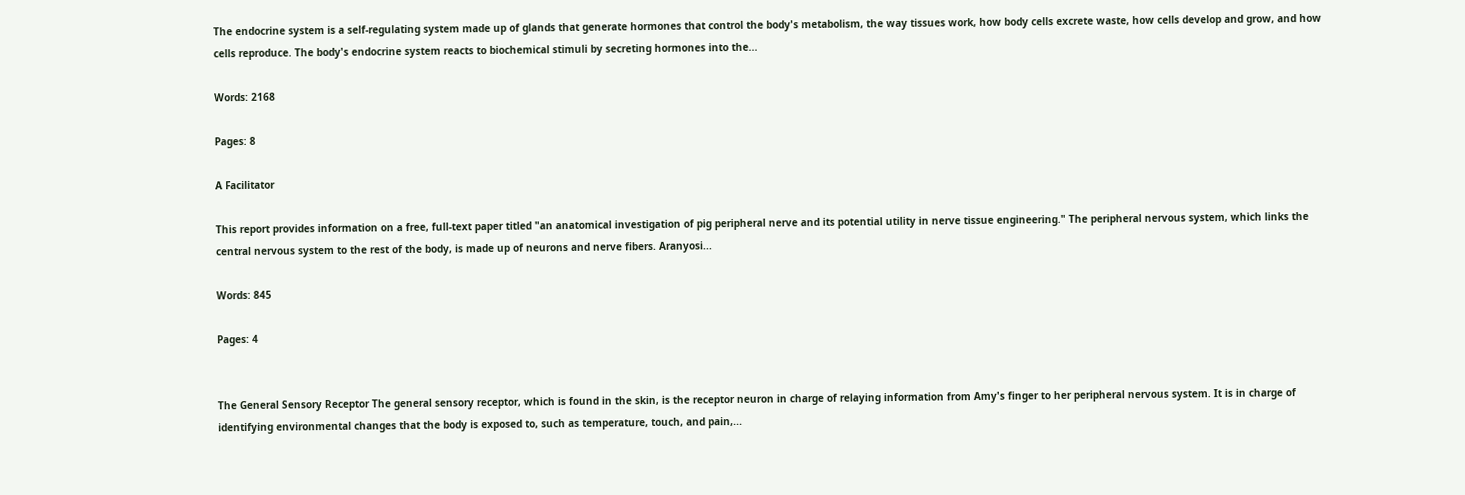The endocrine system is a self-regulating system made up of glands that generate hormones that control the body's metabolism, the way tissues work, how body cells excrete waste, how cells develop and grow, and how cells reproduce. The body's endocrine system reacts to biochemical stimuli by secreting hormones into the...

Words: 2168

Pages: 8

A Facilitator

This report provides information on a free, full-text paper titled "an anatomical investigation of pig peripheral nerve and its potential utility in nerve tissue engineering." The peripheral nervous system, which links the central nervous system to the rest of the body, is made up of neurons and nerve fibers. Aranyosi...

Words: 845

Pages: 4


The General Sensory Receptor The general sensory receptor, which is found in the skin, is the receptor neuron in charge of relaying information from Amy's finger to her peripheral nervous system. It is in charge of identifying environmental changes that the body is exposed to, such as temperature, touch, and pain,...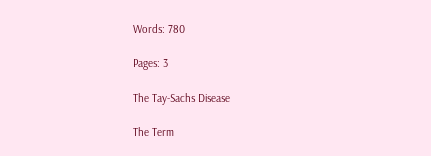Words: 780

Pages: 3

The Tay-Sachs Disease

The Term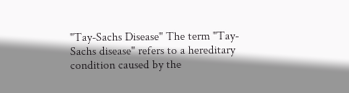"Tay-Sachs Disease" The term "Tay-Sachs disease" refers to a hereditary condition caused by the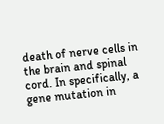death of nerve cells in the brain and spinal cord. In specifically, a gene mutation in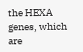the HEXA genes, which are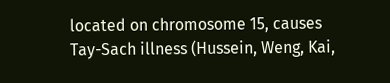located on chromosome 15, causes Tay-Sach illness (Hussein, Weng, Kai,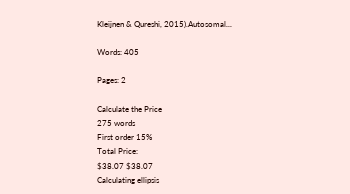Kleijnen & Qureshi, 2015).Autosomal...

Words: 405

Pages: 2

Calculate the Price
275 words
First order 15%
Total Price:
$38.07 $38.07
Calculating ellipsis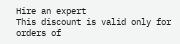Hire an expert
This discount is valid only for orders of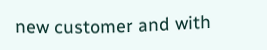new customer and with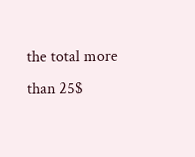the total more than 25$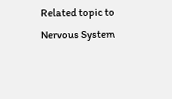Related topic to Nervous System